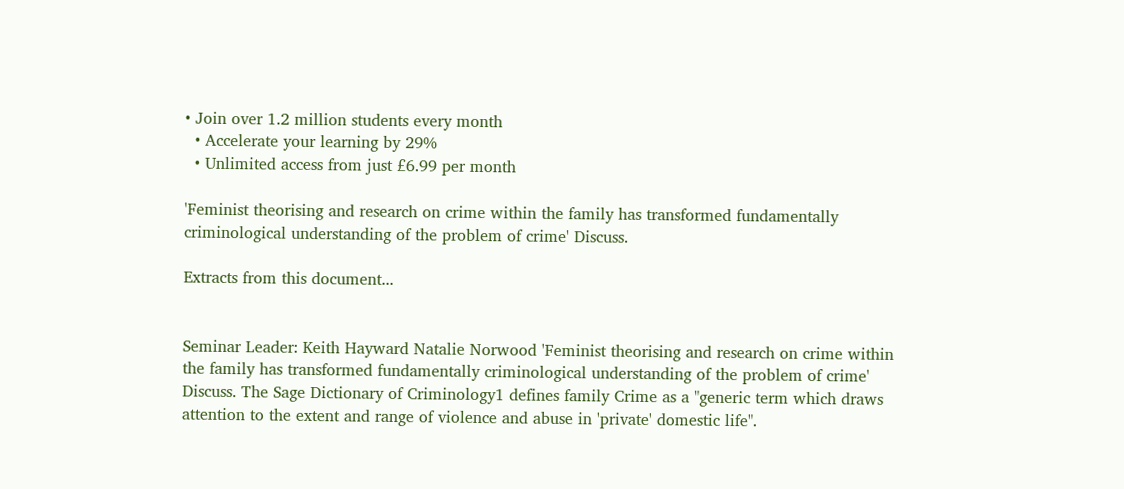• Join over 1.2 million students every month
  • Accelerate your learning by 29%
  • Unlimited access from just £6.99 per month

'Feminist theorising and research on crime within the family has transformed fundamentally criminological understanding of the problem of crime' Discuss.

Extracts from this document...


Seminar Leader: Keith Hayward Natalie Norwood 'Feminist theorising and research on crime within the family has transformed fundamentally criminological understanding of the problem of crime' Discuss. The Sage Dictionary of Criminology1 defines family Crime as a "generic term which draws attention to the extent and range of violence and abuse in 'private' domestic life".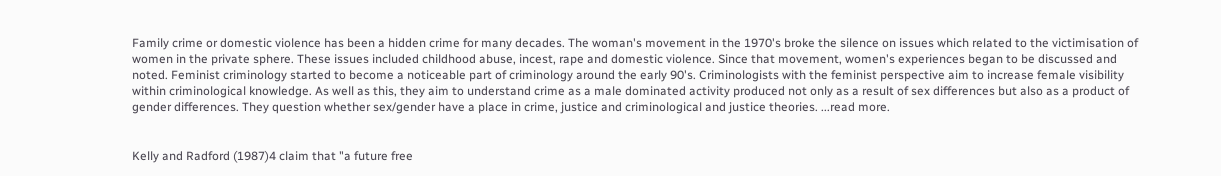Family crime or domestic violence has been a hidden crime for many decades. The woman's movement in the 1970's broke the silence on issues which related to the victimisation of women in the private sphere. These issues included childhood abuse, incest, rape and domestic violence. Since that movement, women's experiences began to be discussed and noted. Feminist criminology started to become a noticeable part of criminology around the early 90's. Criminologists with the feminist perspective aim to increase female visibility within criminological knowledge. As well as this, they aim to understand crime as a male dominated activity produced not only as a result of sex differences but also as a product of gender differences. They question whether sex/gender have a place in crime, justice and criminological and justice theories. ...read more.


Kelly and Radford (1987)4 claim that "a future free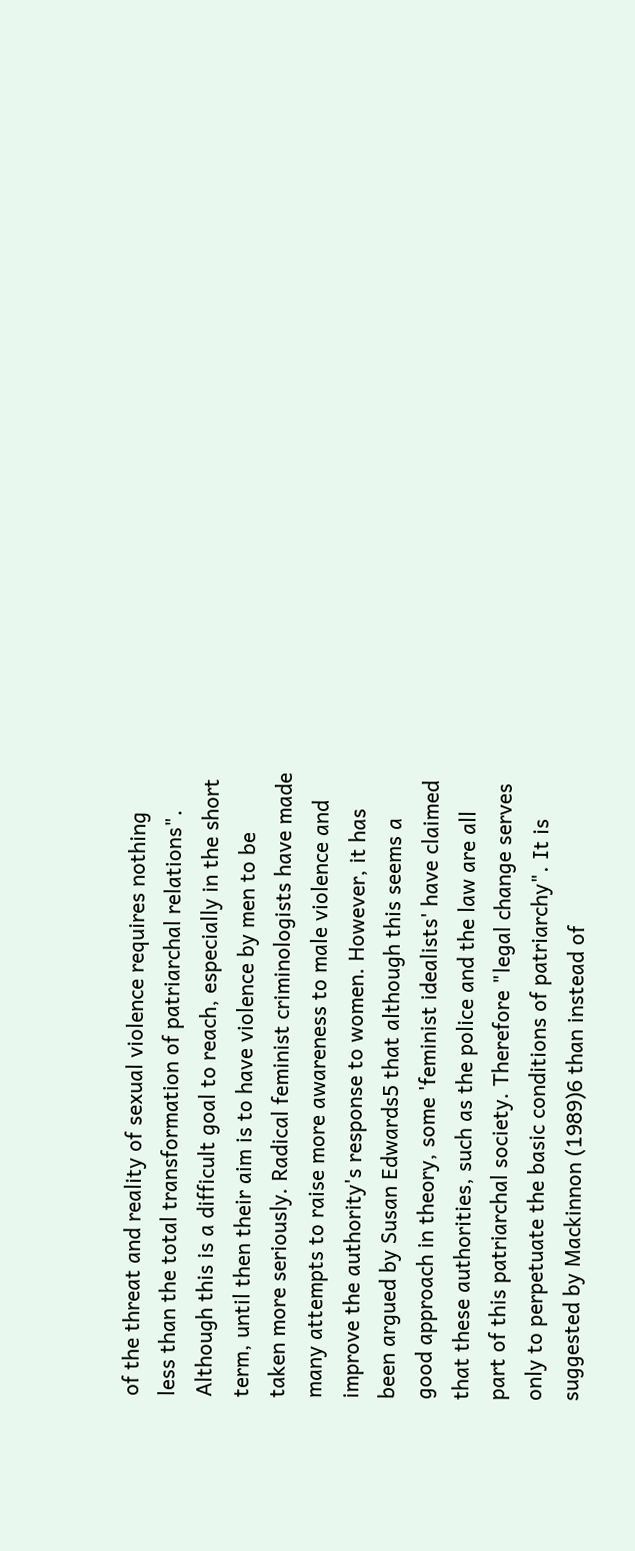of the threat and reality of sexual violence requires nothing less than the total transformation of patriarchal relations". Although this is a difficult goal to reach, especially in the short term, until then their aim is to have violence by men to be taken more seriously. Radical feminist criminologists have made many attempts to raise more awareness to male violence and improve the authority's response to women. However, it has been argued by Susan Edwards5 that although this seems a good approach in theory, some 'feminist idealists' have claimed that these authorities, such as the police and the law are all part of this patriarchal society. Therefore "legal change serves only to perpetuate the basic conditions of patriarchy". It is suggested by Mackinnon (1989)6 than instead of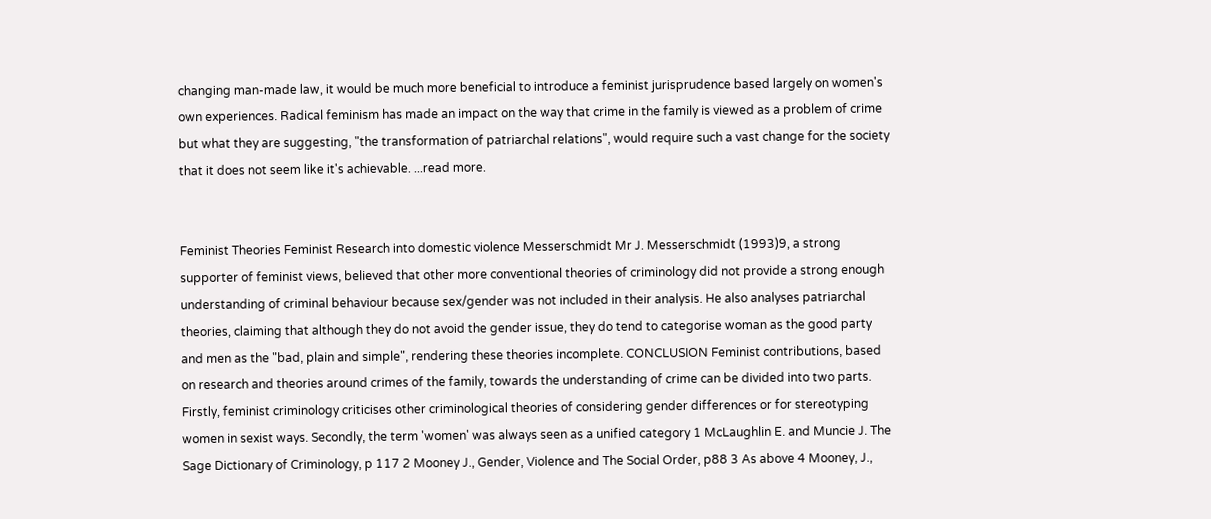changing man-made law, it would be much more beneficial to introduce a feminist jurisprudence based largely on women's own experiences. Radical feminism has made an impact on the way that crime in the family is viewed as a problem of crime but what they are suggesting, "the transformation of patriarchal relations", would require such a vast change for the society that it does not seem like it's achievable. ...read more.


Feminist Theories Feminist Research into domestic violence Messerschmidt Mr J. Messerschmidt (1993)9, a strong supporter of feminist views, believed that other more conventional theories of criminology did not provide a strong enough understanding of criminal behaviour because sex/gender was not included in their analysis. He also analyses patriarchal theories, claiming that although they do not avoid the gender issue, they do tend to categorise woman as the good party and men as the "bad, plain and simple", rendering these theories incomplete. CONCLUSION Feminist contributions, based on research and theories around crimes of the family, towards the understanding of crime can be divided into two parts. Firstly, feminist criminology criticises other criminological theories of considering gender differences or for stereotyping women in sexist ways. Secondly, the term 'women' was always seen as a unified category 1 McLaughlin E. and Muncie J. The Sage Dictionary of Criminology, p 117 2 Mooney J., Gender, Violence and The Social Order, p88 3 As above 4 Mooney, J.,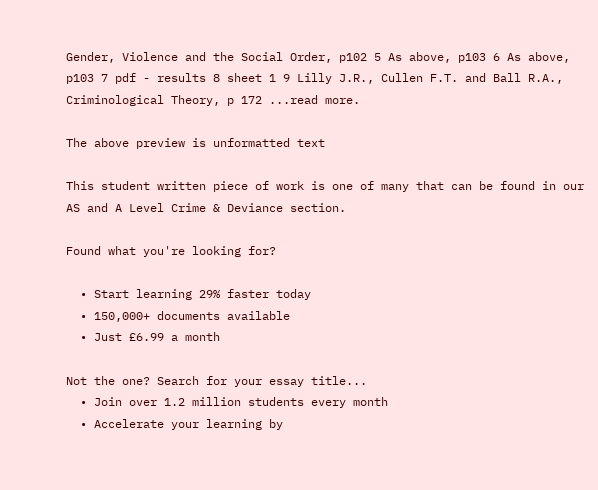Gender, Violence and the Social Order, p102 5 As above, p103 6 As above, p103 7 pdf - results 8 sheet 1 9 Lilly J.R., Cullen F.T. and Ball R.A., Criminological Theory, p 172 ...read more.

The above preview is unformatted text

This student written piece of work is one of many that can be found in our AS and A Level Crime & Deviance section.

Found what you're looking for?

  • Start learning 29% faster today
  • 150,000+ documents available
  • Just £6.99 a month

Not the one? Search for your essay title...
  • Join over 1.2 million students every month
  • Accelerate your learning by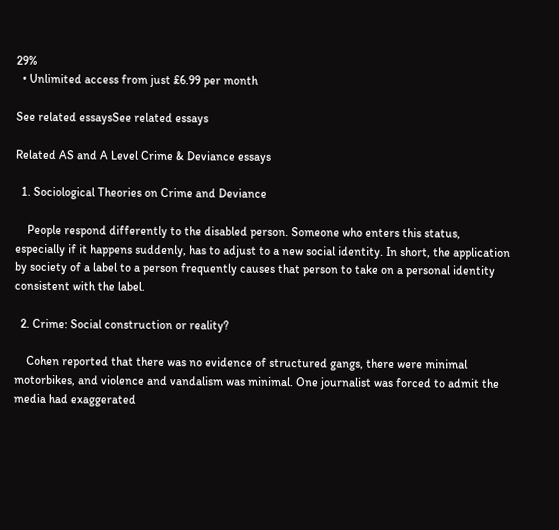29%
  • Unlimited access from just £6.99 per month

See related essaysSee related essays

Related AS and A Level Crime & Deviance essays

  1. Sociological Theories on Crime and Deviance

    People respond differently to the disabled person. Someone who enters this status, especially if it happens suddenly, has to adjust to a new social identity. In short, the application by society of a label to a person frequently causes that person to take on a personal identity consistent with the label.

  2. Crime: Social construction or reality?

    Cohen reported that there was no evidence of structured gangs, there were minimal motorbikes, and violence and vandalism was minimal. One journalist was forced to admit the media had exaggerated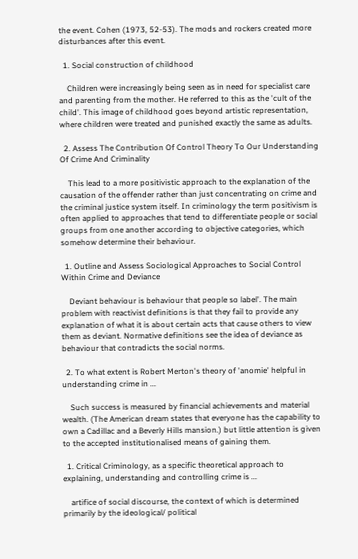the event. Cohen (1973, 52-53). The mods and rockers created more disturbances after this event.

  1. Social construction of childhood

    Children were increasingly being seen as in need for specialist care and parenting from the mother. He referred to this as the 'cult of the child'. This image of childhood goes beyond artistic representation, where children were treated and punished exactly the same as adults.

  2. Assess The Contribution Of Control Theory To Our Understanding Of Crime And Criminality

    This lead to a more positivistic approach to the explanation of the causation of the offender rather than just concentrating on crime and the criminal justice system itself. In criminology the term positivism is often applied to approaches that tend to differentiate people or social groups from one another according to objective categories, which somehow determine their behaviour.

  1. Outline and Assess Sociological Approaches to Social Control Within Crime and Deviance

    Deviant behaviour is behaviour that people so label'. The main problem with reactivist definitions is that they fail to provide any explanation of what it is about certain acts that cause others to view them as deviant. Normative definitions see the idea of deviance as behaviour that contradicts the social norms.

  2. To what extent is Robert Merton's theory of 'anomie' helpful in understanding crime in ...

    Such success is measured by financial achievements and material wealth. (The American dream states that everyone has the capability to own a Cadillac and a Beverly Hills mansion.) but little attention is given to the accepted institutionalised means of gaining them.

  1. Critical Criminology, as a specific theoretical approach to explaining, understanding and controlling crime is ...

    artifice of social discourse, the context of which is determined primarily by the ideological/ political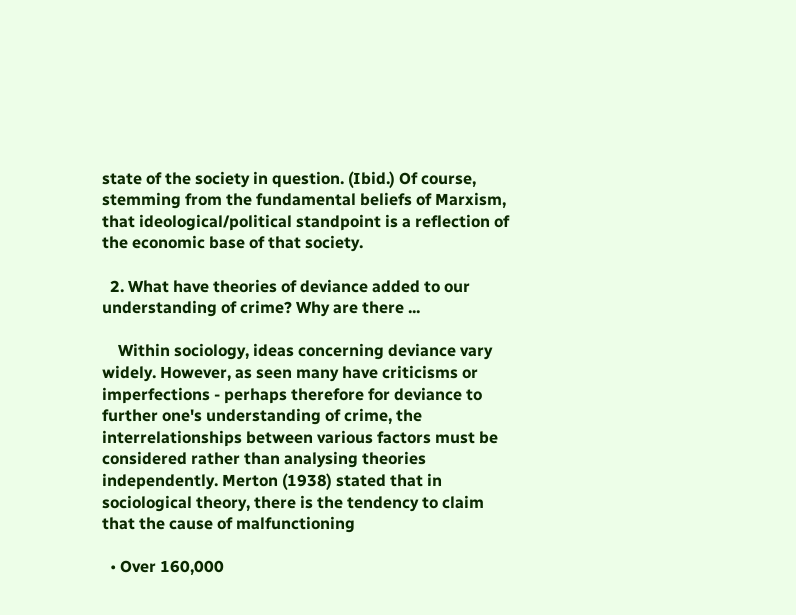state of the society in question. (Ibid.) Of course, stemming from the fundamental beliefs of Marxism, that ideological/political standpoint is a reflection of the economic base of that society.

  2. What have theories of deviance added to our understanding of crime? Why are there ...

    Within sociology, ideas concerning deviance vary widely. However, as seen many have criticisms or imperfections - perhaps therefore for deviance to further one's understanding of crime, the interrelationships between various factors must be considered rather than analysing theories independently. Merton (1938) stated that in sociological theory, there is the tendency to claim that the cause of malfunctioning

  • Over 160,000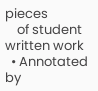pieces
    of student written work
  • Annotated by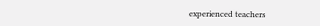experienced teachers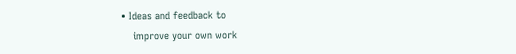• Ideas and feedback to
    improve your own work